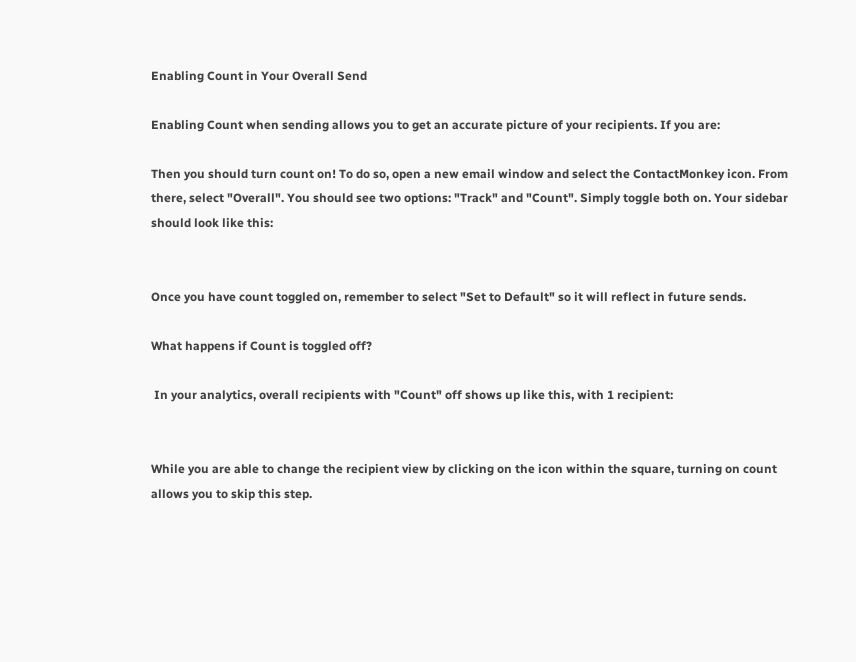Enabling Count in Your Overall Send

Enabling Count when sending allows you to get an accurate picture of your recipients. If you are:

Then you should turn count on! To do so, open a new email window and select the ContactMonkey icon. From there, select "Overall". You should see two options: "Track" and "Count". Simply toggle both on. Your sidebar should look like this:


Once you have count toggled on, remember to select "Set to Default" so it will reflect in future sends.

What happens if Count is toggled off?

 In your analytics, overall recipients with "Count" off shows up like this, with 1 recipient:


While you are able to change the recipient view by clicking on the icon within the square, turning on count allows you to skip this step.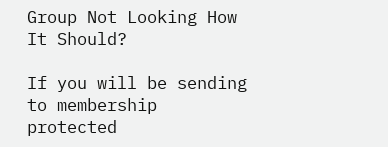Group Not Looking How It Should?

If you will be sending to membership protected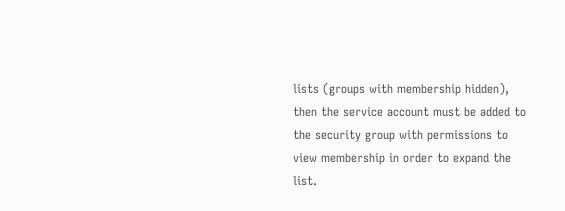lists (groups with membership hidden), then the service account must be added to the security group with permissions to view membership in order to expand the list.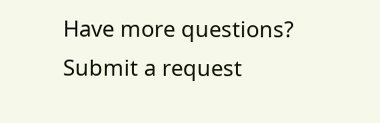Have more questions? Submit a request